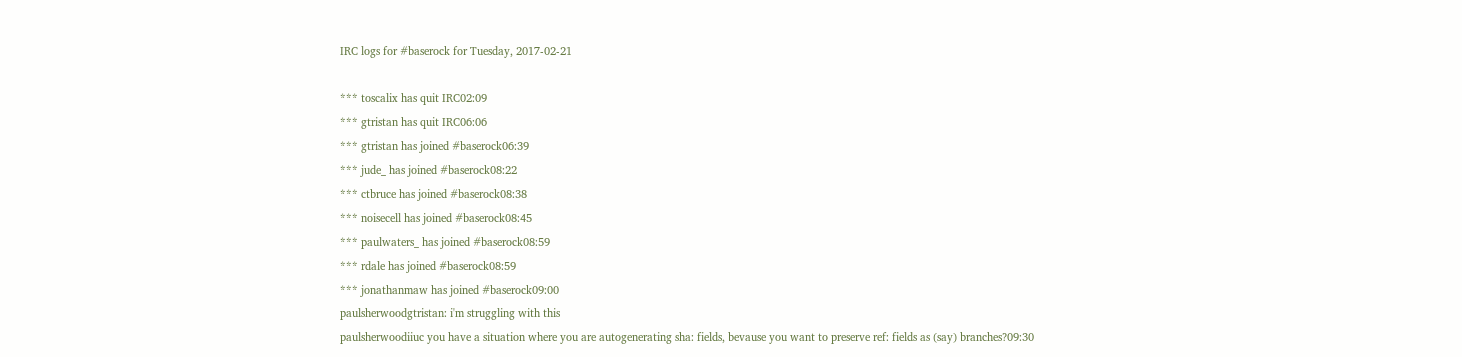IRC logs for #baserock for Tuesday, 2017-02-21

*** toscalix has quit IRC02:09
*** gtristan has quit IRC06:06
*** gtristan has joined #baserock06:39
*** jude_ has joined #baserock08:22
*** ctbruce has joined #baserock08:38
*** noisecell has joined #baserock08:45
*** paulwaters_ has joined #baserock08:59
*** rdale has joined #baserock08:59
*** jonathanmaw has joined #baserock09:00
paulsherwoodgtristan: i'm struggling with this
paulsherwoodiiuc you have a situation where you are autogenerating sha: fields, bevause you want to preserve ref: fields as (say) branches?09:30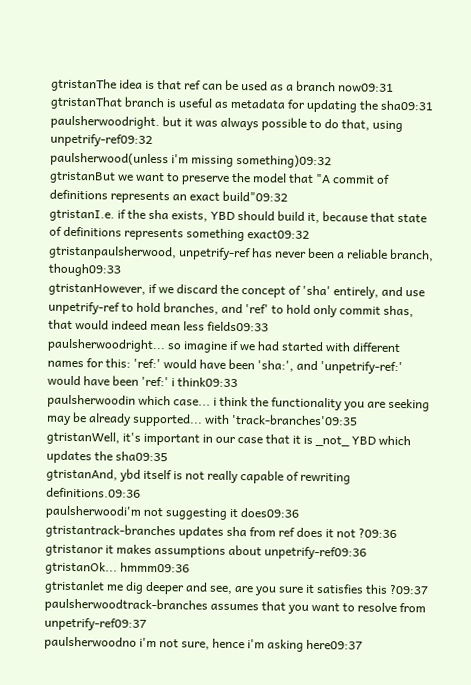gtristanThe idea is that ref can be used as a branch now09:31
gtristanThat branch is useful as metadata for updating the sha09:31
paulsherwoodright. but it was always possible to do that, using unpetrify-ref09:32
paulsherwood(unless i'm missing something)09:32
gtristanBut we want to preserve the model that "A commit of definitions represents an exact build"09:32
gtristanI.e. if the sha exists, YBD should build it, because that state of definitions represents something exact09:32
gtristanpaulsherwood, unpetrify-ref has never been a reliable branch, though09:33
gtristanHowever, if we discard the concept of 'sha' entirely, and use unpetrify-ref to hold branches, and 'ref' to hold only commit shas, that would indeed mean less fields09:33
paulsherwoodright... so imagine if we had started with different names for this: 'ref:' would have been 'sha:', and 'unpetrify-ref:' would have been 'ref:' i think09:33
paulsherwoodin which case... i think the functionality you are seeking may be already supported... with 'track-branches'09:35
gtristanWell, it's important in our case that it is _not_ YBD which updates the sha09:35
gtristanAnd, ybd itself is not really capable of rewriting definitions.09:36
paulsherwoodi'm not suggesting it does09:36
gtristantrack-branches updates sha from ref does it not ?09:36
gtristanor it makes assumptions about unpetrify-ref09:36
gtristanOk... hmmm09:36
gtristanlet me dig deeper and see, are you sure it satisfies this ?09:37
paulsherwoodtrack-branches assumes that you want to resolve from unpetrify-ref09:37
paulsherwoodno i'm not sure, hence i'm asking here09:37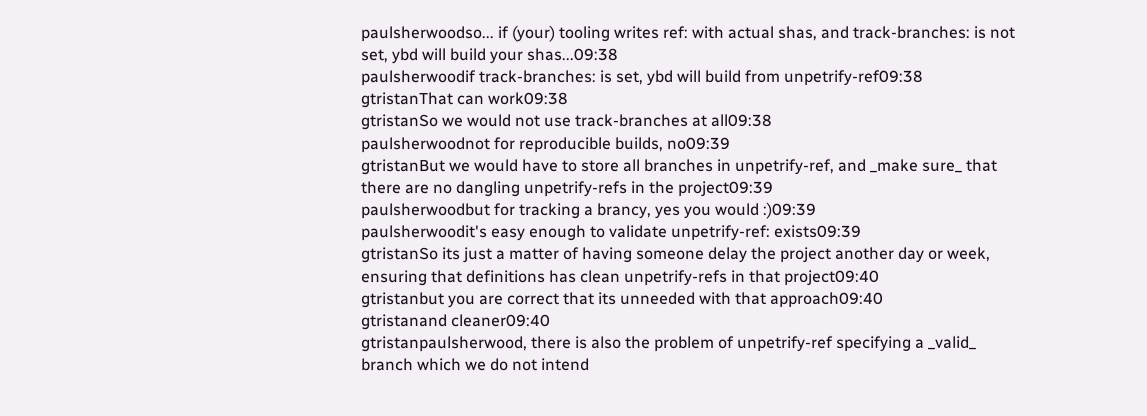paulsherwoodso... if (your) tooling writes ref: with actual shas, and track-branches: is not set, ybd will build your shas...09:38
paulsherwoodif track-branches: is set, ybd will build from unpetrify-ref09:38
gtristanThat can work09:38
gtristanSo we would not use track-branches at all09:38
paulsherwoodnot for reproducible builds, no09:39
gtristanBut we would have to store all branches in unpetrify-ref, and _make sure_ that there are no dangling unpetrify-refs in the project09:39
paulsherwoodbut for tracking a brancy, yes you would :)09:39
paulsherwoodit's easy enough to validate unpetrify-ref: exists09:39
gtristanSo its just a matter of having someone delay the project another day or week, ensuring that definitions has clean unpetrify-refs in that project09:40
gtristanbut you are correct that its unneeded with that approach09:40
gtristanand cleaner09:40
gtristanpaulsherwood, there is also the problem of unpetrify-ref specifying a _valid_ branch which we do not intend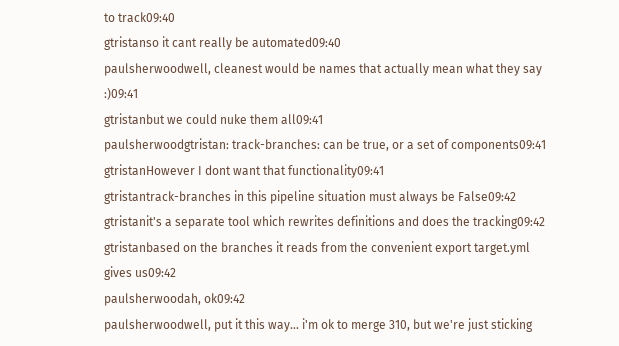to track09:40
gtristanso it cant really be automated09:40
paulsherwoodwell, cleanest would be names that actually mean what they say :)09:41
gtristanbut we could nuke them all09:41
paulsherwoodgtristan: track-branches: can be true, or a set of components09:41
gtristanHowever I dont want that functionality09:41
gtristantrack-branches in this pipeline situation must always be False09:42
gtristanit's a separate tool which rewrites definitions and does the tracking09:42
gtristanbased on the branches it reads from the convenient export target.yml gives us09:42
paulsherwoodah, ok09:42
paulsherwoodwell, put it this way... i'm ok to merge 310, but we're just sticking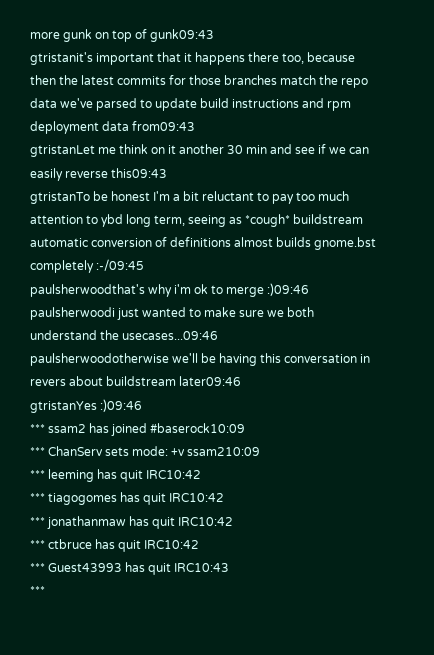more gunk on top of gunk09:43
gtristanit's important that it happens there too, because then the latest commits for those branches match the repo data we've parsed to update build instructions and rpm deployment data from09:43
gtristanLet me think on it another 30 min and see if we can easily reverse this09:43
gtristanTo be honest I'm a bit reluctant to pay too much attention to ybd long term, seeing as *cough* buildstream automatic conversion of definitions almost builds gnome.bst completely :-/09:45
paulsherwoodthat's why i'm ok to merge :)09:46
paulsherwoodi just wanted to make sure we both understand the usecases...09:46
paulsherwoodotherwise we'll be having this conversation in revers about buildstream later09:46
gtristanYes :)09:46
*** ssam2 has joined #baserock10:09
*** ChanServ sets mode: +v ssam210:09
*** leeming has quit IRC10:42
*** tiagogomes has quit IRC10:42
*** jonathanmaw has quit IRC10:42
*** ctbruce has quit IRC10:42
*** Guest43993 has quit IRC10:43
***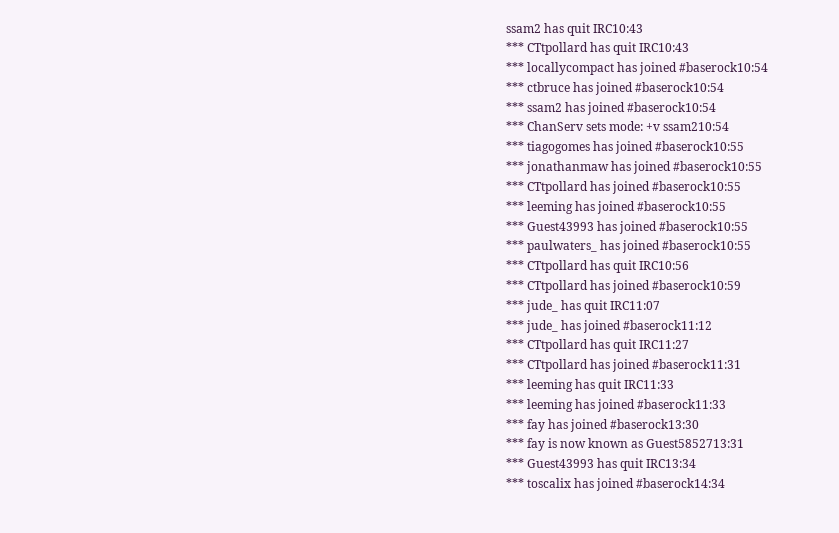ssam2 has quit IRC10:43
*** CTtpollard has quit IRC10:43
*** locallycompact has joined #baserock10:54
*** ctbruce has joined #baserock10:54
*** ssam2 has joined #baserock10:54
*** ChanServ sets mode: +v ssam210:54
*** tiagogomes has joined #baserock10:55
*** jonathanmaw has joined #baserock10:55
*** CTtpollard has joined #baserock10:55
*** leeming has joined #baserock10:55
*** Guest43993 has joined #baserock10:55
*** paulwaters_ has joined #baserock10:55
*** CTtpollard has quit IRC10:56
*** CTtpollard has joined #baserock10:59
*** jude_ has quit IRC11:07
*** jude_ has joined #baserock11:12
*** CTtpollard has quit IRC11:27
*** CTtpollard has joined #baserock11:31
*** leeming has quit IRC11:33
*** leeming has joined #baserock11:33
*** fay has joined #baserock13:30
*** fay is now known as Guest5852713:31
*** Guest43993 has quit IRC13:34
*** toscalix has joined #baserock14:34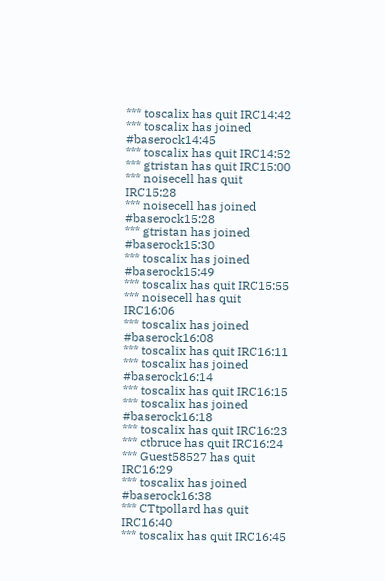*** toscalix has quit IRC14:42
*** toscalix has joined #baserock14:45
*** toscalix has quit IRC14:52
*** gtristan has quit IRC15:00
*** noisecell has quit IRC15:28
*** noisecell has joined #baserock15:28
*** gtristan has joined #baserock15:30
*** toscalix has joined #baserock15:49
*** toscalix has quit IRC15:55
*** noisecell has quit IRC16:06
*** toscalix has joined #baserock16:08
*** toscalix has quit IRC16:11
*** toscalix has joined #baserock16:14
*** toscalix has quit IRC16:15
*** toscalix has joined #baserock16:18
*** toscalix has quit IRC16:23
*** ctbruce has quit IRC16:24
*** Guest58527 has quit IRC16:29
*** toscalix has joined #baserock16:38
*** CTtpollard has quit IRC16:40
*** toscalix has quit IRC16:45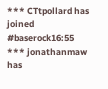*** CTtpollard has joined #baserock16:55
*** jonathanmaw has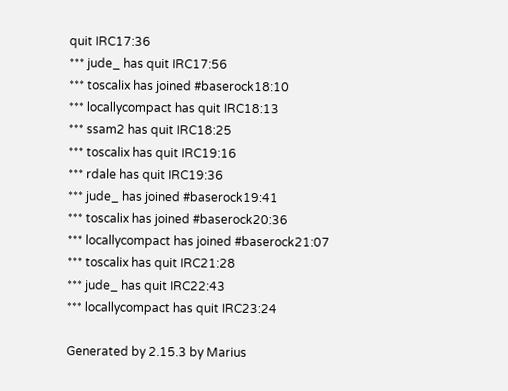quit IRC17:36
*** jude_ has quit IRC17:56
*** toscalix has joined #baserock18:10
*** locallycompact has quit IRC18:13
*** ssam2 has quit IRC18:25
*** toscalix has quit IRC19:16
*** rdale has quit IRC19:36
*** jude_ has joined #baserock19:41
*** toscalix has joined #baserock20:36
*** locallycompact has joined #baserock21:07
*** toscalix has quit IRC21:28
*** jude_ has quit IRC22:43
*** locallycompact has quit IRC23:24

Generated by 2.15.3 by Marius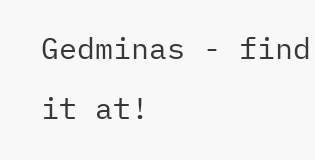Gedminas - find it at!